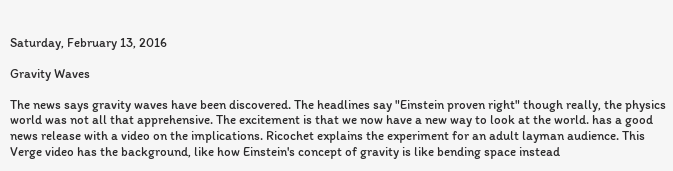Saturday, February 13, 2016

Gravity Waves

The news says gravity waves have been discovered. The headlines say "Einstein proven right" though really, the physics world was not all that apprehensive. The excitement is that we now have a new way to look at the world. has a good news release with a video on the implications. Ricochet explains the experiment for an adult layman audience. This Verge video has the background, like how Einstein's concept of gravity is like bending space instead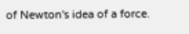of Newton's idea of a force.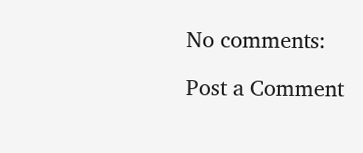No comments:

Post a Comment